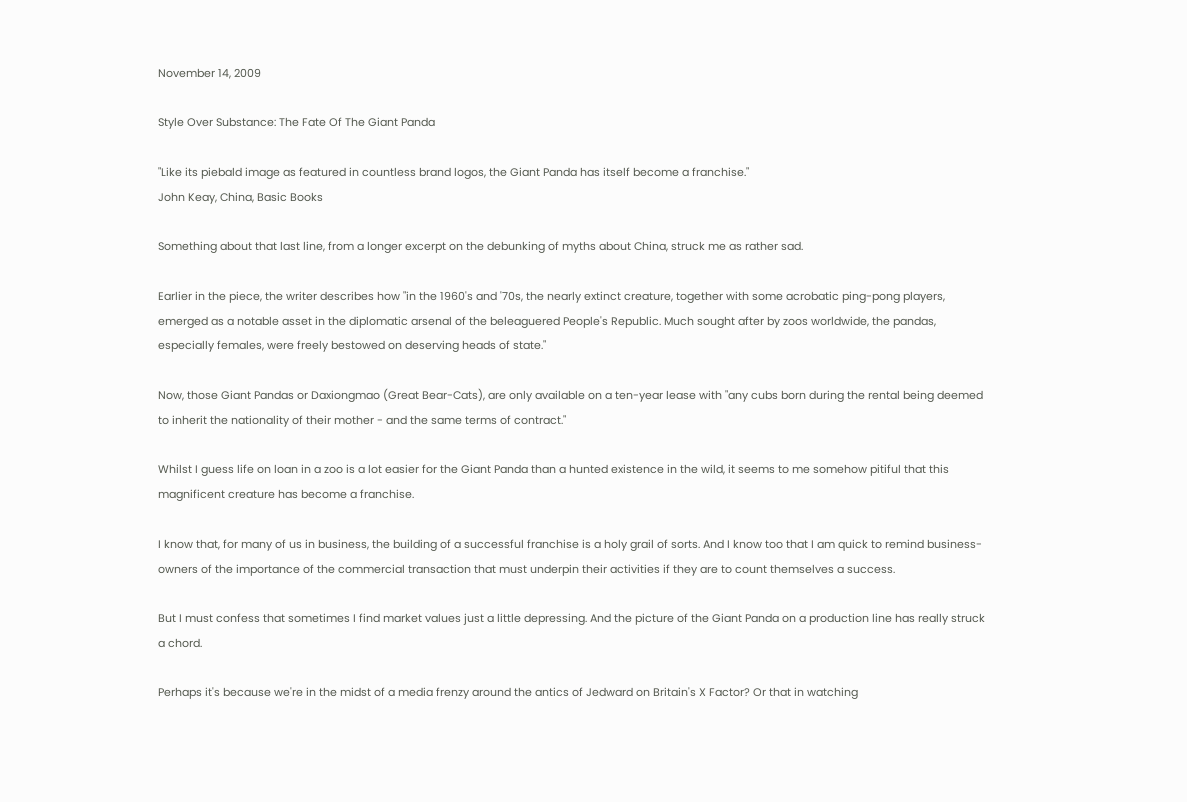November 14, 2009

Style Over Substance: The Fate Of The Giant Panda

"Like its piebald image as featured in countless brand logos, the Giant Panda has itself become a franchise."
John Keay, China, Basic Books

Something about that last line, from a longer excerpt on the debunking of myths about China, struck me as rather sad.

Earlier in the piece, the writer describes how "in the 1960's and '70s, the nearly extinct creature, together with some acrobatic ping-pong players, emerged as a notable asset in the diplomatic arsenal of the beleaguered People's Republic. Much sought after by zoos worldwide, the pandas, especially females, were freely bestowed on deserving heads of state."

Now, those Giant Pandas or Daxiongmao (Great Bear-Cats), are only available on a ten-year lease with "any cubs born during the rental being deemed to inherit the nationality of their mother - and the same terms of contract."

Whilst I guess life on loan in a zoo is a lot easier for the Giant Panda than a hunted existence in the wild, it seems to me somehow pitiful that this magnificent creature has become a franchise.

I know that, for many of us in business, the building of a successful franchise is a holy grail of sorts. And I know too that I am quick to remind business-owners of the importance of the commercial transaction that must underpin their activities if they are to count themselves a success.

But I must confess that sometimes I find market values just a little depressing. And the picture of the Giant Panda on a production line has really struck a chord.

Perhaps it's because we're in the midst of a media frenzy around the antics of Jedward on Britain's X Factor? Or that in watching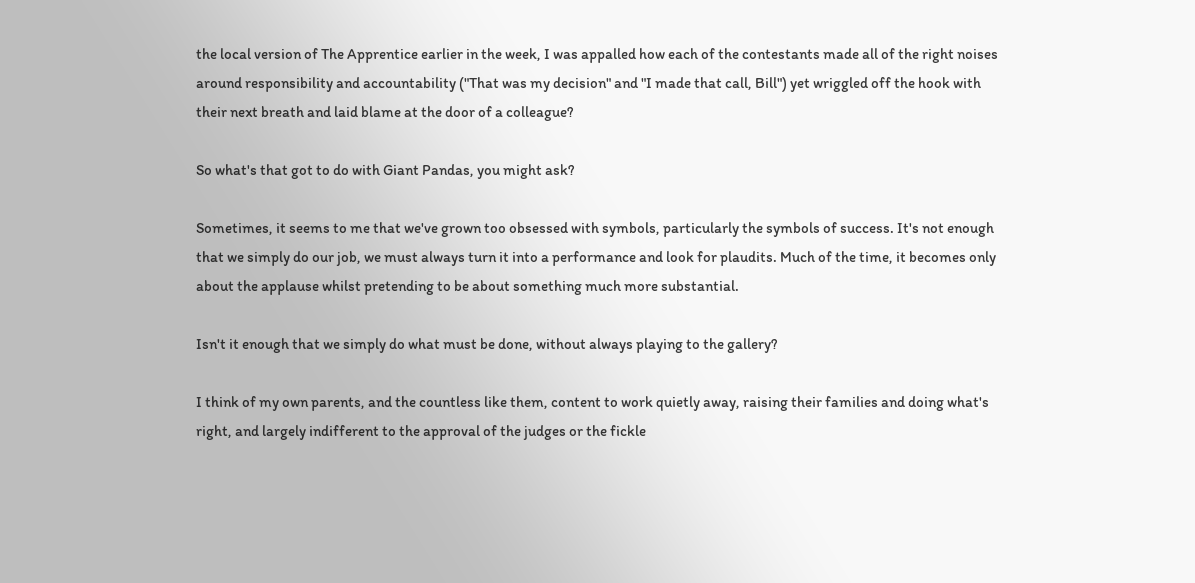the local version of The Apprentice earlier in the week, I was appalled how each of the contestants made all of the right noises around responsibility and accountability ("That was my decision" and "I made that call, Bill") yet wriggled off the hook with their next breath and laid blame at the door of a colleague?

So what's that got to do with Giant Pandas, you might ask?

Sometimes, it seems to me that we've grown too obsessed with symbols, particularly the symbols of success. It's not enough that we simply do our job, we must always turn it into a performance and look for plaudits. Much of the time, it becomes only about the applause whilst pretending to be about something much more substantial.

Isn't it enough that we simply do what must be done, without always playing to the gallery?

I think of my own parents, and the countless like them, content to work quietly away, raising their families and doing what's right, and largely indifferent to the approval of the judges or the fickle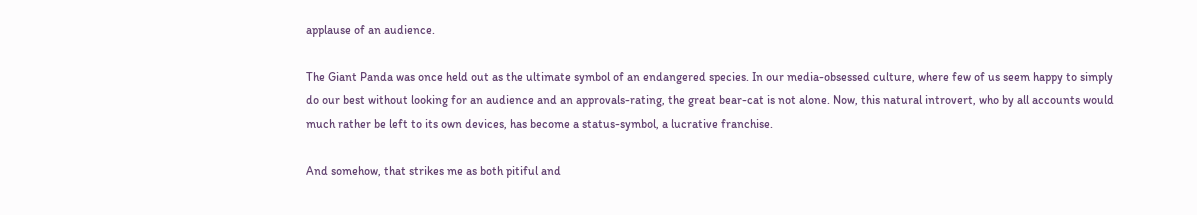applause of an audience.

The Giant Panda was once held out as the ultimate symbol of an endangered species. In our media-obsessed culture, where few of us seem happy to simply do our best without looking for an audience and an approvals-rating, the great bear-cat is not alone. Now, this natural introvert, who by all accounts would much rather be left to its own devices, has become a status-symbol, a lucrative franchise.

And somehow, that strikes me as both pitiful and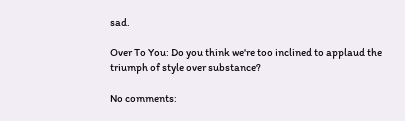sad.

Over To You: Do you think we're too inclined to applaud the triumph of style over substance?

No comments: